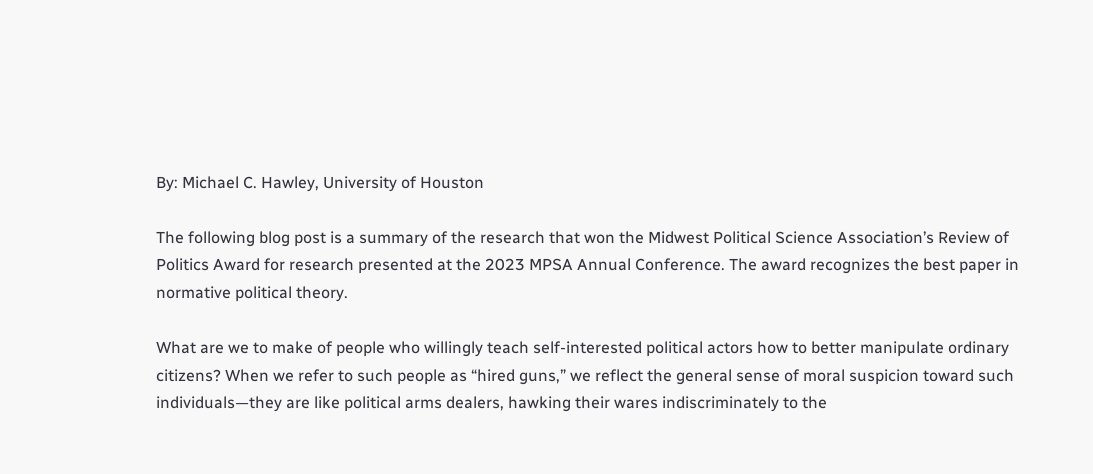By: Michael C. Hawley, University of Houston

The following blog post is a summary of the research that won the Midwest Political Science Association’s Review of Politics Award for research presented at the 2023 MPSA Annual Conference. The award recognizes the best paper in normative political theory.

What are we to make of people who willingly teach self-interested political actors how to better manipulate ordinary citizens? When we refer to such people as “hired guns,” we reflect the general sense of moral suspicion toward such individuals—they are like political arms dealers, hawking their wares indiscriminately to the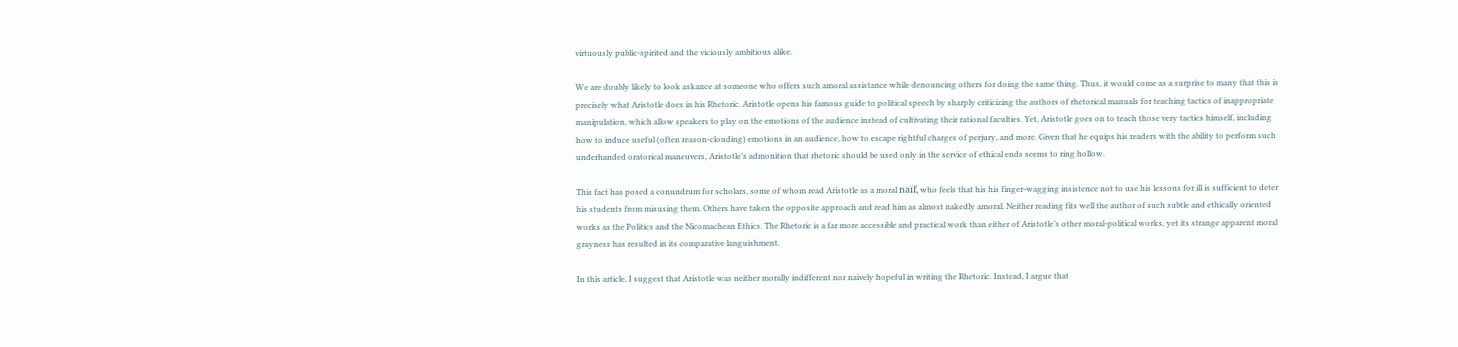virtuously public-spirited and the viciously ambitious alike.

We are doubly likely to look askance at someone who offers such amoral assistance while denouncing others for doing the same thing. Thus, it would come as a surprise to many that this is precisely what Aristotle does in his Rhetoric. Aristotle opens his famous guide to political speech by sharply criticizing the authors of rhetorical manuals for teaching tactics of inappropriate manipulation, which allow speakers to play on the emotions of the audience instead of cultivating their rational faculties. Yet, Aristotle goes on to teach those very tactics himself, including how to induce useful (often reason-clouding) emotions in an audience, how to escape rightful charges of perjury, and more. Given that he equips his readers with the ability to perform such underhanded oratorical maneuvers, Aristotle’s admonition that rhetoric should be used only in the service of ethical ends seems to ring hollow.

This fact has posed a conundrum for scholars, some of whom read Aristotle as a moral naïf, who feels that his his finger-wagging insistence not to use his lessons for ill is sufficient to deter his students from misusing them. Others have taken the opposite approach and read him as almost nakedly amoral. Neither reading fits well the author of such subtle and ethically oriented works as the Politics and the Nicomachean Ethics. The Rhetoric is a far more accessible and practical work than either of Aristotle’s other moral-political works, yet its strange apparent moral grayness has resulted in its comparative languishment.

In this article, I suggest that Aristotle was neither morally indifferent nor naively hopeful in writing the Rhetoric. Instead, I argue that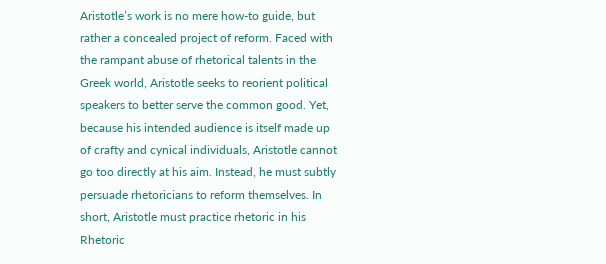Aristotle’s work is no mere how-to guide, but rather a concealed project of reform. Faced with the rampant abuse of rhetorical talents in the Greek world, Aristotle seeks to reorient political speakers to better serve the common good. Yet, because his intended audience is itself made up of crafty and cynical individuals, Aristotle cannot go too directly at his aim. Instead, he must subtly persuade rhetoricians to reform themselves. In short, Aristotle must practice rhetoric in his Rhetoric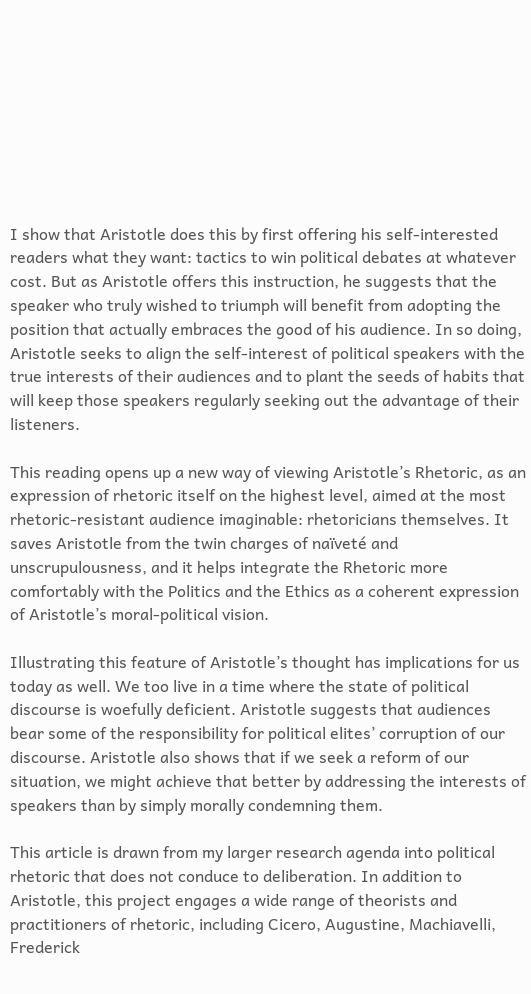I show that Aristotle does this by first offering his self-interested readers what they want: tactics to win political debates at whatever cost. But as Aristotle offers this instruction, he suggests that the speaker who truly wished to triumph will benefit from adopting the position that actually embraces the good of his audience. In so doing, Aristotle seeks to align the self-interest of political speakers with the true interests of their audiences and to plant the seeds of habits that will keep those speakers regularly seeking out the advantage of their listeners.

This reading opens up a new way of viewing Aristotle’s Rhetoric, as an expression of rhetoric itself on the highest level, aimed at the most rhetoric-resistant audience imaginable: rhetoricians themselves. It saves Aristotle from the twin charges of naïveté and unscrupulousness, and it helps integrate the Rhetoric more comfortably with the Politics and the Ethics as a coherent expression of Aristotle’s moral-political vision.

Illustrating this feature of Aristotle’s thought has implications for us today as well. We too live in a time where the state of political discourse is woefully deficient. Aristotle suggests that audiences bear some of the responsibility for political elites’ corruption of our discourse. Aristotle also shows that if we seek a reform of our situation, we might achieve that better by addressing the interests of speakers than by simply morally condemning them.

This article is drawn from my larger research agenda into political rhetoric that does not conduce to deliberation. In addition to Aristotle, this project engages a wide range of theorists and practitioners of rhetoric, including Cicero, Augustine, Machiavelli, Frederick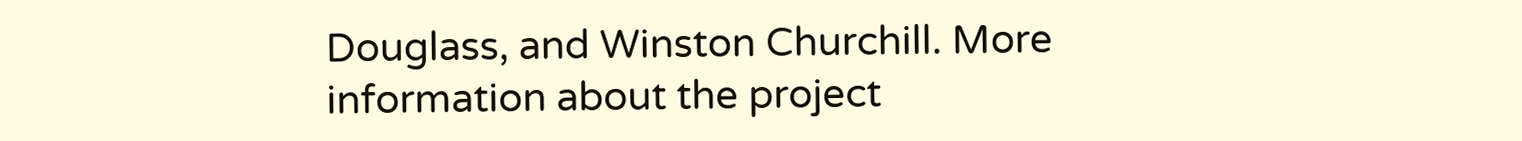Douglass, and Winston Churchill. More information about the project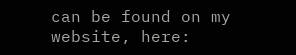can be found on my website, here: